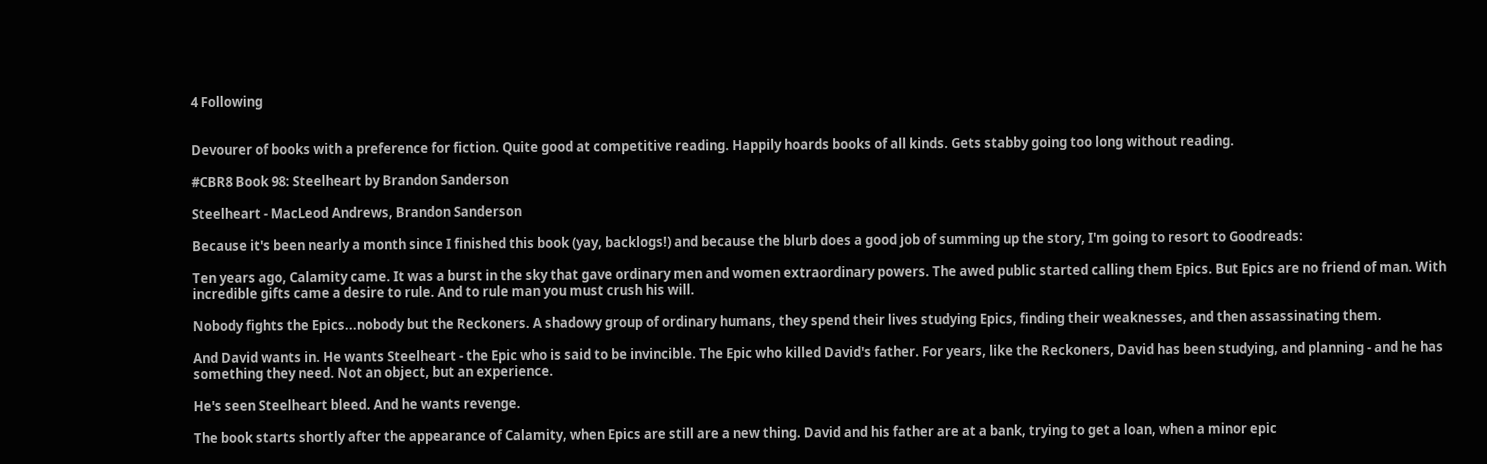4 Following


Devourer of books with a preference for fiction. Quite good at competitive reading. Happily hoards books of all kinds. Gets stabby going too long without reading.

#CBR8 Book 98: Steelheart by Brandon Sanderson

Steelheart - MacLeod Andrews, Brandon Sanderson

Because it's been nearly a month since I finished this book (yay, backlogs!) and because the blurb does a good job of summing up the story, I'm going to resort to Goodreads:

Ten years ago, Calamity came. It was a burst in the sky that gave ordinary men and women extraordinary powers. The awed public started calling them Epics. But Epics are no friend of man. With incredible gifts came a desire to rule. And to rule man you must crush his will.

Nobody fights the Epics...nobody but the Reckoners. A shadowy group of ordinary humans, they spend their lives studying Epics, finding their weaknesses, and then assassinating them.

And David wants in. He wants Steelheart - the Epic who is said to be invincible. The Epic who killed David's father. For years, like the Reckoners, David has been studying, and planning - and he has something they need. Not an object, but an experience.

He's seen Steelheart bleed. And he wants revenge.

The book starts shortly after the appearance of Calamity, when Epics are still are a new thing. David and his father are at a bank, trying to get a loan, when a minor epic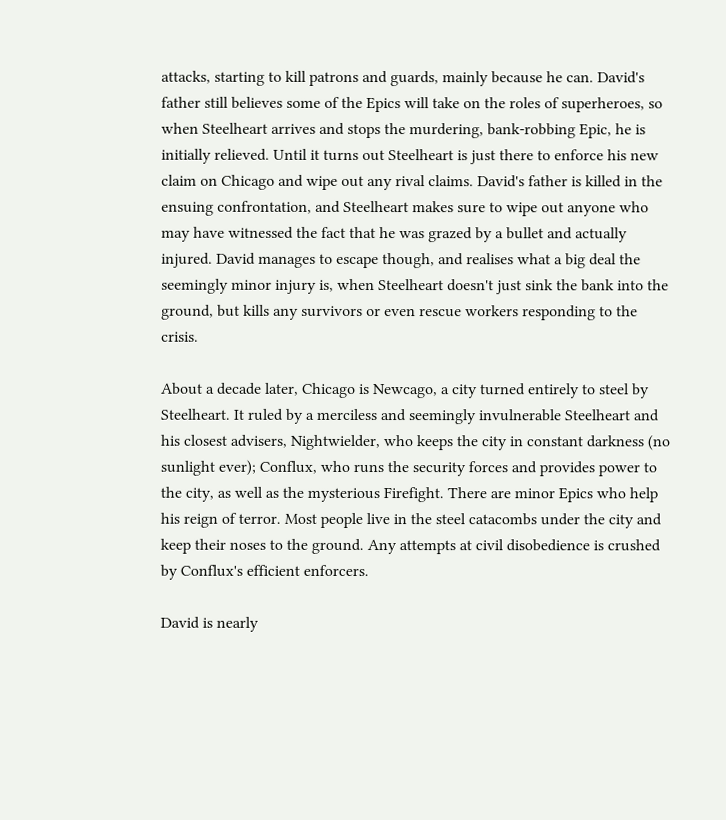attacks, starting to kill patrons and guards, mainly because he can. David's father still believes some of the Epics will take on the roles of superheroes, so when Steelheart arrives and stops the murdering, bank-robbing Epic, he is initially relieved. Until it turns out Steelheart is just there to enforce his new claim on Chicago and wipe out any rival claims. David's father is killed in the ensuing confrontation, and Steelheart makes sure to wipe out anyone who may have witnessed the fact that he was grazed by a bullet and actually injured. David manages to escape though, and realises what a big deal the seemingly minor injury is, when Steelheart doesn't just sink the bank into the ground, but kills any survivors or even rescue workers responding to the crisis.

About a decade later, Chicago is Newcago, a city turned entirely to steel by Steelheart. It ruled by a merciless and seemingly invulnerable Steelheart and his closest advisers, Nightwielder, who keeps the city in constant darkness (no sunlight ever); Conflux, who runs the security forces and provides power to the city, as well as the mysterious Firefight. There are minor Epics who help his reign of terror. Most people live in the steel catacombs under the city and keep their noses to the ground. Any attempts at civil disobedience is crushed by Conflux's efficient enforcers.

David is nearly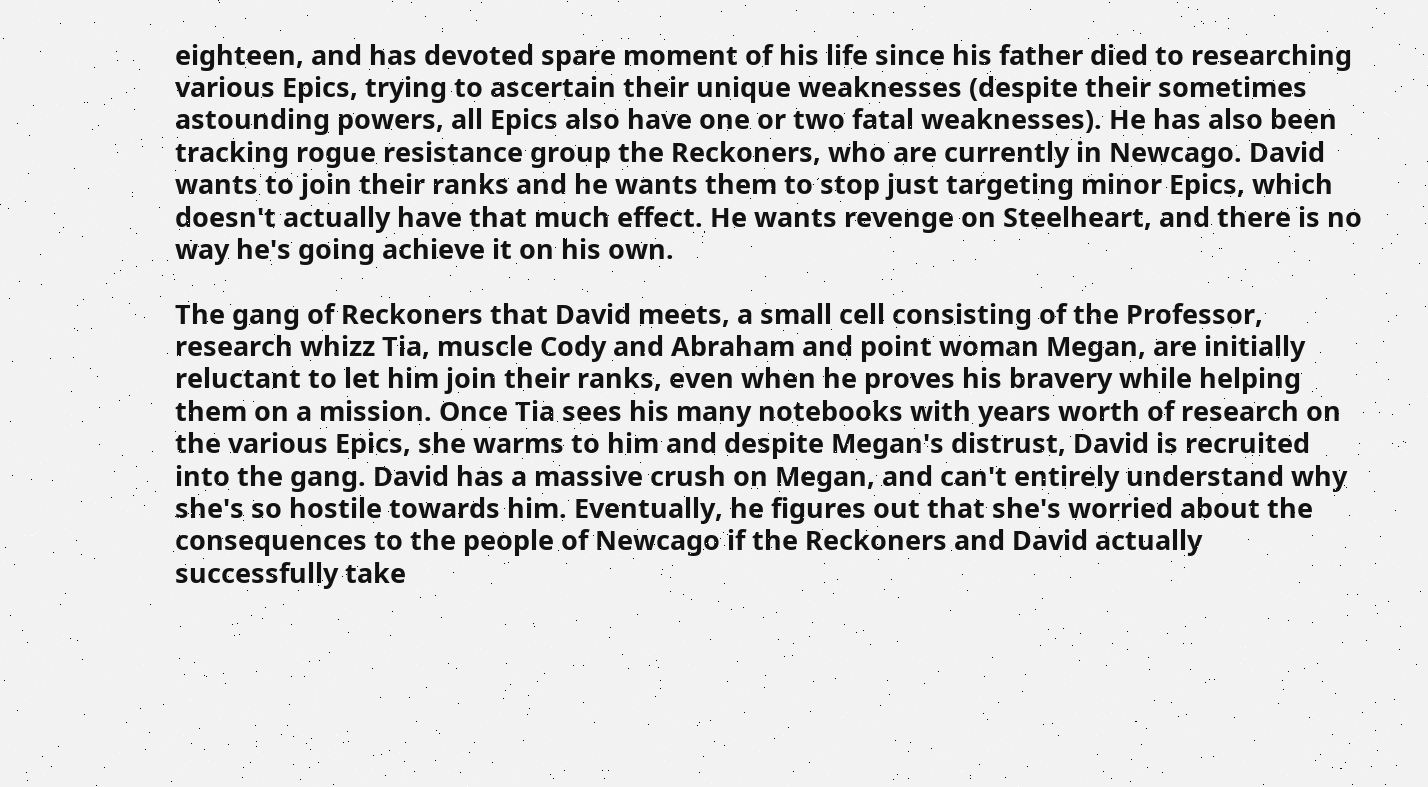eighteen, and has devoted spare moment of his life since his father died to researching various Epics, trying to ascertain their unique weaknesses (despite their sometimes astounding powers, all Epics also have one or two fatal weaknesses). He has also been tracking rogue resistance group the Reckoners, who are currently in Newcago. David wants to join their ranks and he wants them to stop just targeting minor Epics, which doesn't actually have that much effect. He wants revenge on Steelheart, and there is no way he's going achieve it on his own.

The gang of Reckoners that David meets, a small cell consisting of the Professor, research whizz Tia, muscle Cody and Abraham and point woman Megan, are initially reluctant to let him join their ranks, even when he proves his bravery while helping them on a mission. Once Tia sees his many notebooks with years worth of research on the various Epics, she warms to him and despite Megan's distrust, David is recruited into the gang. David has a massive crush on Megan, and can't entirely understand why she's so hostile towards him. Eventually, he figures out that she's worried about the consequences to the people of Newcago if the Reckoners and David actually successfully take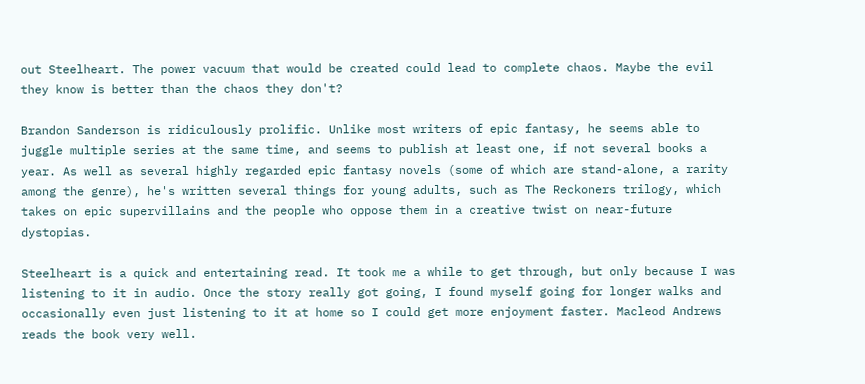out Steelheart. The power vacuum that would be created could lead to complete chaos. Maybe the evil they know is better than the chaos they don't?

Brandon Sanderson is ridiculously prolific. Unlike most writers of epic fantasy, he seems able to juggle multiple series at the same time, and seems to publish at least one, if not several books a year. As well as several highly regarded epic fantasy novels (some of which are stand-alone, a rarity among the genre), he's written several things for young adults, such as The Reckoners trilogy, which takes on epic supervillains and the people who oppose them in a creative twist on near-future dystopias.

Steelheart is a quick and entertaining read. It took me a while to get through, but only because I was listening to it in audio. Once the story really got going, I found myself going for longer walks and occasionally even just listening to it at home so I could get more enjoyment faster. Macleod Andrews reads the book very well.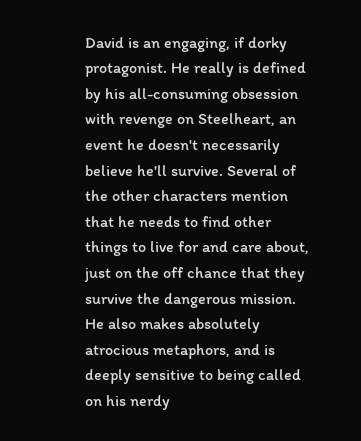David is an engaging, if dorky protagonist. He really is defined by his all-consuming obsession with revenge on Steelheart, an event he doesn't necessarily believe he'll survive. Several of the other characters mention that he needs to find other things to live for and care about, just on the off chance that they survive the dangerous mission. He also makes absolutely atrocious metaphors, and is deeply sensitive to being called on his nerdy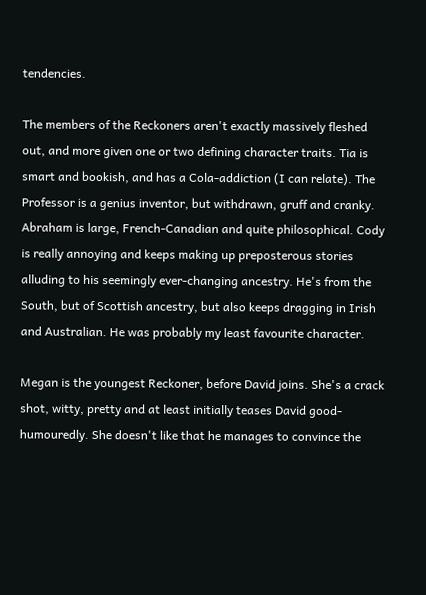tendencies.

The members of the Reckoners aren't exactly massively fleshed out, and more given one or two defining character traits. Tia is smart and bookish, and has a Cola-addiction (I can relate). The Professor is a genius inventor, but withdrawn, gruff and cranky. Abraham is large, French-Canadian and quite philosophical. Cody is really annoying and keeps making up preposterous stories alluding to his seemingly ever-changing ancestry. He's from the South, but of Scottish ancestry, but also keeps dragging in Irish and Australian. He was probably my least favourite character.

Megan is the youngest Reckoner, before David joins. She's a crack shot, witty, pretty and at least initially teases David good-humouredly. She doesn't like that he manages to convince the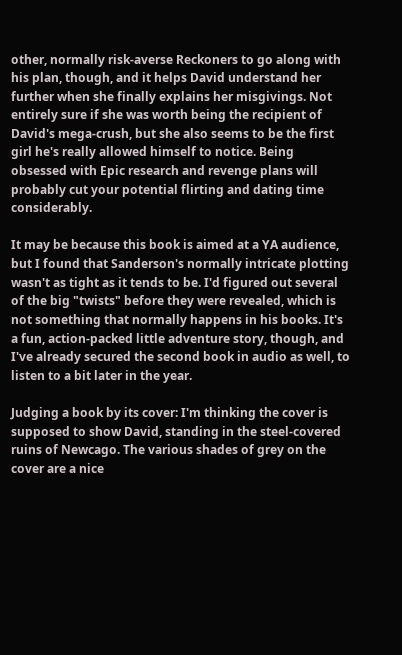other, normally risk-averse Reckoners to go along with his plan, though, and it helps David understand her further when she finally explains her misgivings. Not entirely sure if she was worth being the recipient of David's mega-crush, but she also seems to be the first girl he's really allowed himself to notice. Being obsessed with Epic research and revenge plans will probably cut your potential flirting and dating time considerably.

It may be because this book is aimed at a YA audience, but I found that Sanderson's normally intricate plotting wasn't as tight as it tends to be. I'd figured out several of the big "twists" before they were revealed, which is not something that normally happens in his books. It's a fun, action-packed little adventure story, though, and I've already secured the second book in audio as well, to listen to a bit later in the year.

Judging a book by its cover: I'm thinking the cover is supposed to show David, standing in the steel-covered ruins of Newcago. The various shades of grey on the cover are a nice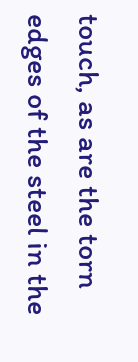touch, as are the torn edges of the steel in the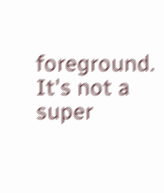foreground. It's not a super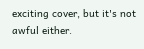exciting cover, but it's not awful either.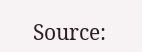Source: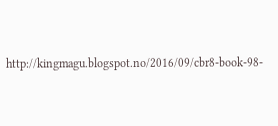http://kingmagu.blogspot.no/2016/09/cbr8-book-98-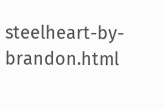steelheart-by-brandon.html